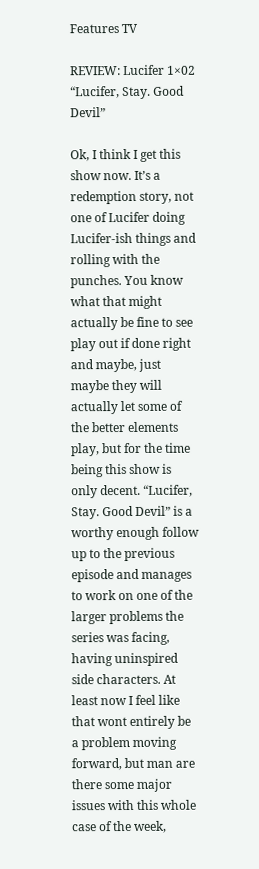Features TV

REVIEW: Lucifer 1×02 “Lucifer, Stay. Good Devil”

Ok, I think I get this show now. It’s a redemption story, not one of Lucifer doing Lucifer-ish things and rolling with the punches. You know what that might actually be fine to see play out if done right and maybe, just maybe they will actually let some of the better elements play, but for the time being this show is only decent. “Lucifer, Stay. Good Devil” is a worthy enough follow up to the previous episode and manages to work on one of the larger problems the series was facing, having uninspired side characters. At least now I feel like that wont entirely be a problem moving forward, but man are there some major issues with this whole case of the week,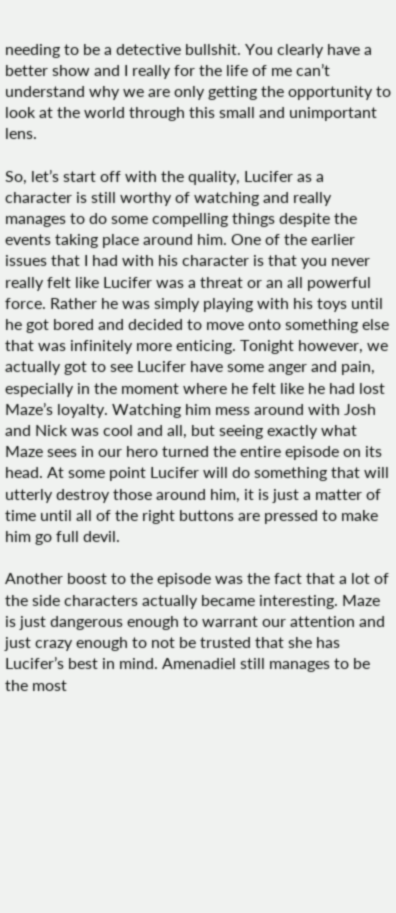needing to be a detective bullshit. You clearly have a better show and I really for the life of me can’t understand why we are only getting the opportunity to look at the world through this small and unimportant lens.

So, let’s start off with the quality, Lucifer as a character is still worthy of watching and really manages to do some compelling things despite the events taking place around him. One of the earlier issues that I had with his character is that you never really felt like Lucifer was a threat or an all powerful force. Rather he was simply playing with his toys until he got bored and decided to move onto something else that was infinitely more enticing. Tonight however, we actually got to see Lucifer have some anger and pain, especially in the moment where he felt like he had lost Maze’s loyalty. Watching him mess around with Josh and Nick was cool and all, but seeing exactly what Maze sees in our hero turned the entire episode on its head. At some point Lucifer will do something that will utterly destroy those around him, it is just a matter of time until all of the right buttons are pressed to make him go full devil.

Another boost to the episode was the fact that a lot of the side characters actually became interesting. Maze is just dangerous enough to warrant our attention and just crazy enough to not be trusted that she has Lucifer’s best in mind. Amenadiel still manages to be the most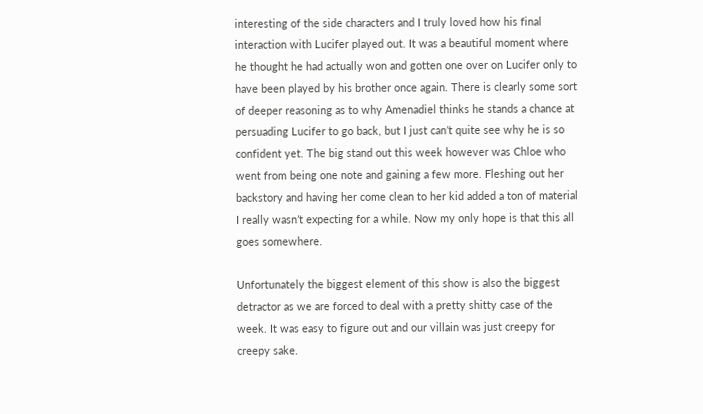interesting of the side characters and I truly loved how his final interaction with Lucifer played out. It was a beautiful moment where he thought he had actually won and gotten one over on Lucifer only to have been played by his brother once again. There is clearly some sort of deeper reasoning as to why Amenadiel thinks he stands a chance at persuading Lucifer to go back, but I just can’t quite see why he is so confident yet. The big stand out this week however was Chloe who went from being one note and gaining a few more. Fleshing out her backstory and having her come clean to her kid added a ton of material I really wasn’t expecting for a while. Now my only hope is that this all goes somewhere.

Unfortunately the biggest element of this show is also the biggest detractor as we are forced to deal with a pretty shitty case of the week. It was easy to figure out and our villain was just creepy for creepy sake.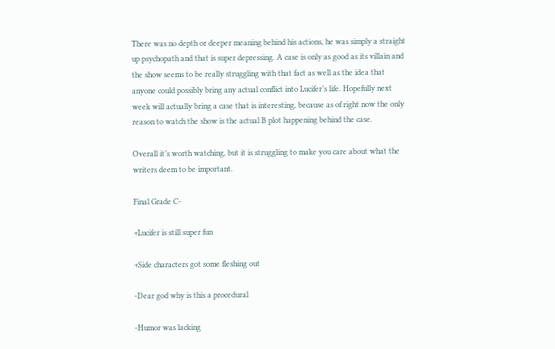There was no depth or deeper meaning behind his actions, he was simply a straight up psychopath and that is super depressing. A case is only as good as its villain and the show seems to be really struggling with that fact as well as the idea that anyone could possibly bring any actual conflict into Lucifer’s life. Hopefully next week will actually bring a case that is interesting, because as of right now the only reason to watch the show is the actual B plot happening behind the case.

Overall it’s worth watching, but it is struggling to make you care about what the writers deem to be important.

Final Grade C-

+Lucifer is still super fun

+Side characters got some fleshing out

-Dear god why is this a procedural

-Humor was lacking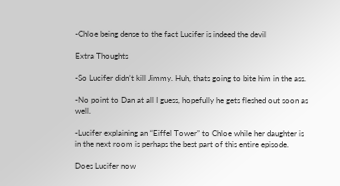-Chloe being dense to the fact Lucifer is indeed the devil

Extra Thoughts

-So Lucifer didn’t kill Jimmy. Huh, thats going to bite him in the ass.

-No point to Dan at all I guess, hopefully he gets fleshed out soon as well.

-Lucifer explaining an “Eiffel Tower” to Chloe while her daughter is in the next room is perhaps the best part of this entire episode.

Does Lucifer now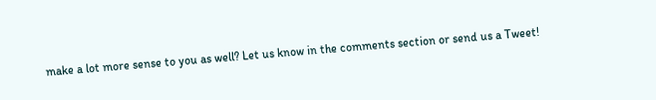make a lot more sense to you as well? Let us know in the comments section or send us a Tweet!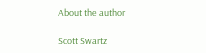About the author

Scott Swartz